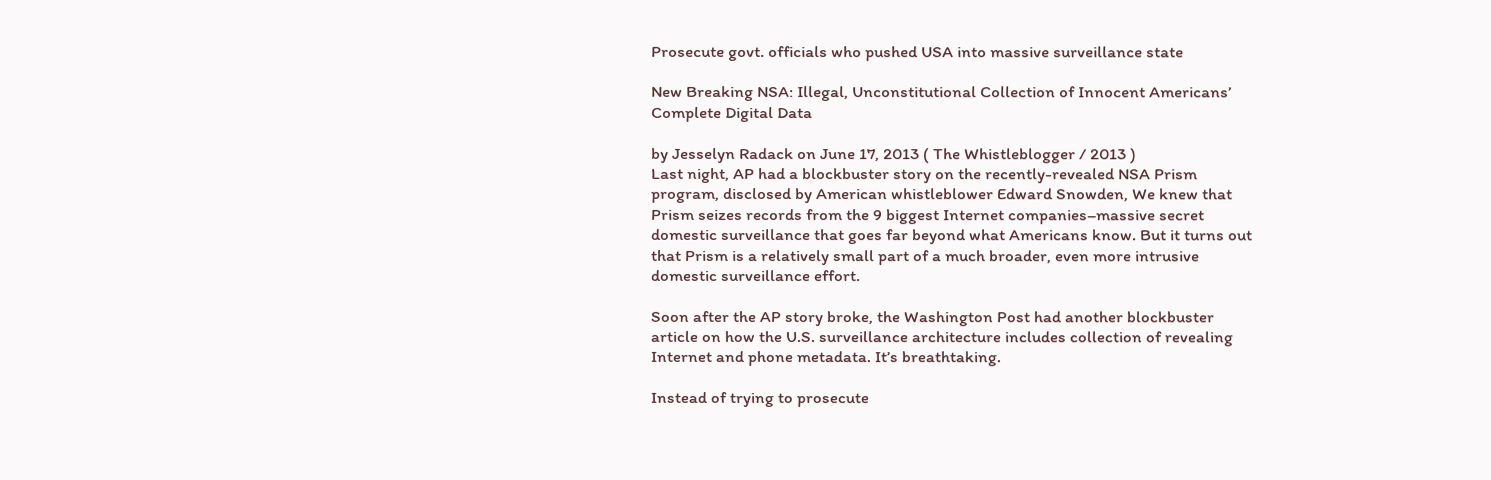Prosecute govt. officials who pushed USA into massive surveillance state

New Breaking NSA: Illegal, Unconstitutional Collection of Innocent Americans’ Complete Digital Data

by Jesselyn Radack on June 17, 2013 ( The Whistleblogger / 2013 )
Last night, AP had a blockbuster story on the recently-revealed NSA Prism program, disclosed by American whistleblower Edward Snowden, We knew that Prism seizes records from the 9 biggest Internet companies–massive secret domestic surveillance that goes far beyond what Americans know. But it turns out that Prism is a relatively small part of a much broader, even more intrusive domestic surveillance effort.

Soon after the AP story broke, the Washington Post had another blockbuster article on how the U.S. surveillance architecture includes collection of revealing Internet and phone metadata. It’s breathtaking.

Instead of trying to prosecute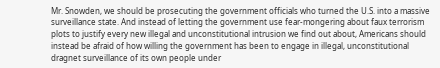Mr. Snowden, we should be prosecuting the government officials who turned the U.S. into a massive surveillance state. And instead of letting the government use fear-mongering about faux terrorism plots to justify every new illegal and unconstitutional intrusion we find out about, Americans should instead be afraid of how willing the government has been to engage in illegal, unconstitutional dragnet surveillance of its own people under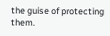the guise of protecting them.